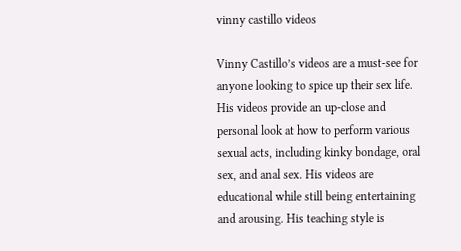vinny castillo videos

Vinny Castillo’s videos are a must-see for anyone looking to spice up their sex life. His videos provide an up-close and personal look at how to perform various sexual acts, including kinky bondage, oral sex, and anal sex. His videos are educational while still being entertaining and arousing. His teaching style is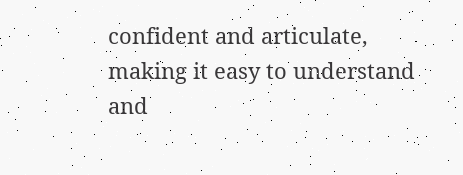confident and articulate, making it easy to understand and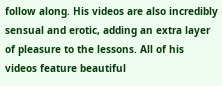follow along. His videos are also incredibly sensual and erotic, adding an extra layer of pleasure to the lessons. All of his videos feature beautiful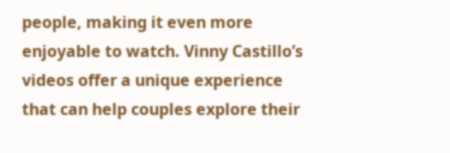people, making it even more enjoyable to watch. Vinny Castillo’s videos offer a unique experience that can help couples explore their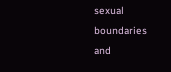sexual boundaries and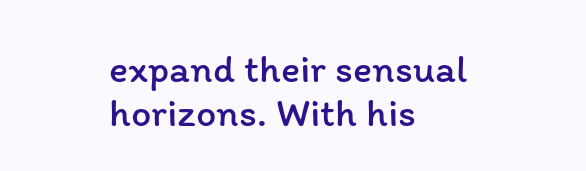expand their sensual horizons. With his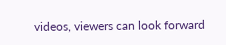videos, viewers can look forward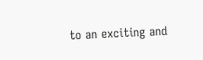to an exciting and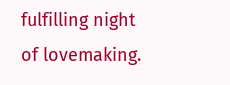fulfilling night of lovemaking.